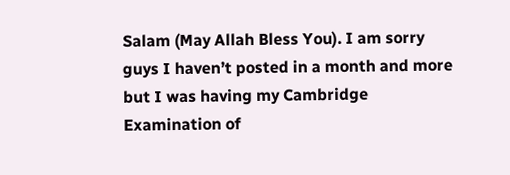Salam (May Allah Bless You). I am sorry guys I haven’t posted in a month and more but I was having my Cambridge Examination of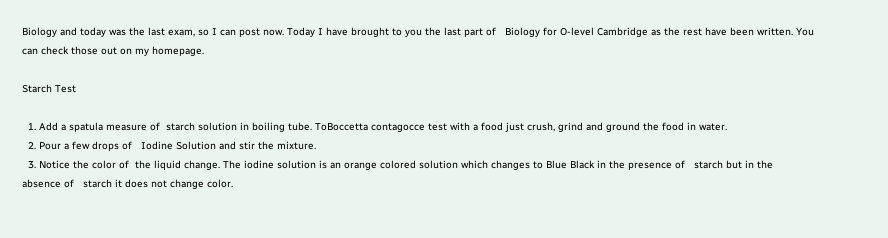Biology and today was the last exam, so I can post now. Today I have brought to you the last part of   Biology for O-level Cambridge as the rest have been written. You can check those out on my homepage.

Starch Test

  1. Add a spatula measure of  starch solution in boiling tube. ToBoccetta contagocce test with a food just crush, grind and ground the food in water.
  2. Pour a few drops of   Iodine Solution and stir the mixture.
  3. Notice the color of  the liquid change. The iodine solution is an orange colored solution which changes to Blue Black in the presence of   starch but in the absence of   starch it does not change color.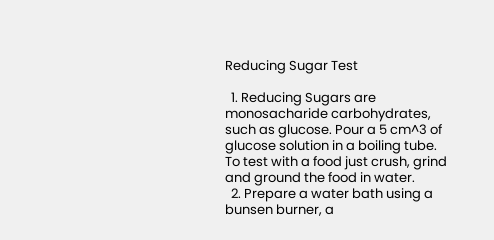Reducing Sugar Test

  1. Reducing Sugars are monosacharide carbohydrates, such as glucose. Pour a 5 cm^3 of   glucose solution in a boiling tube. To test with a food just crush, grind and ground the food in water.
  2. Prepare a water bath using a bunsen burner, a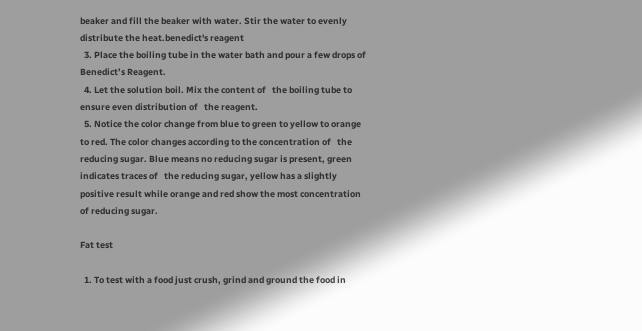beaker and fill the beaker with water. Stir the water to evenly distribute the heat.benedict's reagent
  3. Place the boiling tube in the water bath and pour a few drops of   Benedict’s Reagent.
  4. Let the solution boil. Mix the content of   the boiling tube to ensure even distribution of   the reagent.
  5. Notice the color change from blue to green to yellow to orange to red. The color changes according to the concentration of   the reducing sugar. Blue means no reducing sugar is present, green indicates traces of   the reducing sugar, yellow has a slightly positive result while orange and red show the most concentration of reducing sugar.

Fat test

  1. To test with a food just crush, grind and ground the food in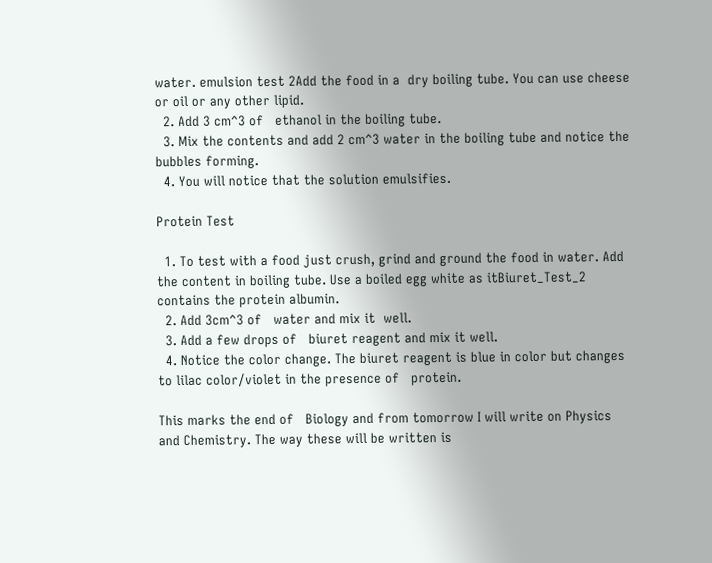water. emulsion test 2Add the food in a  dry boiling tube. You can use cheese or oil or any other lipid.
  2. Add 3 cm^3 of   ethanol in the boiling tube.
  3. Mix the contents and add 2 cm^3 water in the boiling tube and notice the bubbles forming.
  4. You will notice that the solution emulsifies.

Protein Test

  1. To test with a food just crush, grind and ground the food in water. Add the content in boiling tube. Use a boiled egg white as itBiuret_Test_2 contains the protein albumin.
  2. Add 3cm^3 of   water and mix it  well.
  3. Add a few drops of   biuret reagent and mix it well.
  4. Notice the color change. The biuret reagent is blue in color but changes to lilac color/violet in the presence of   protein.

This marks the end of   Biology and from tomorrow I will write on Physics and Chemistry. The way these will be written is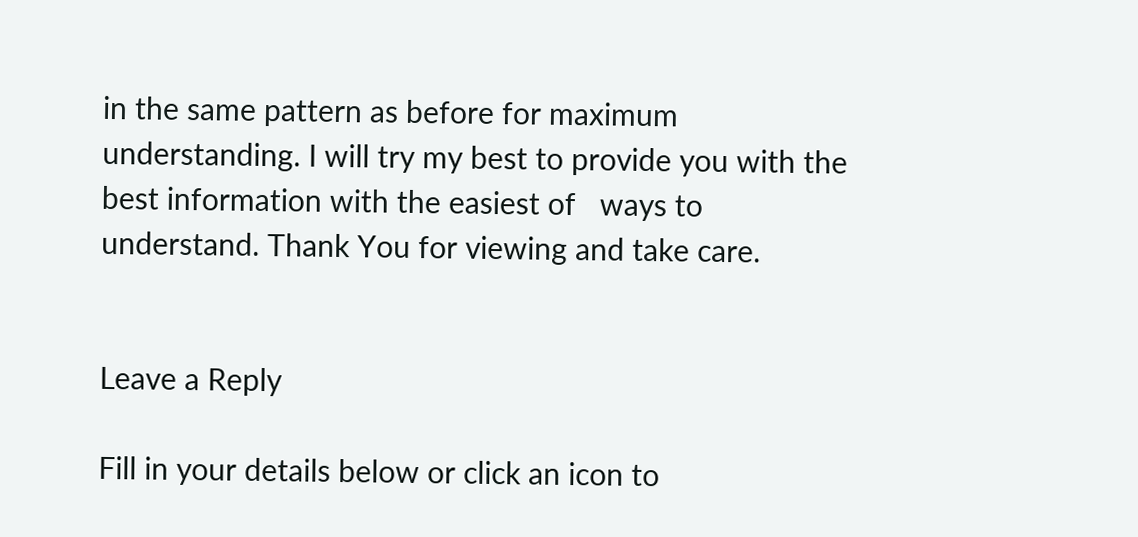in the same pattern as before for maximum understanding. I will try my best to provide you with the best information with the easiest of   ways to understand. Thank You for viewing and take care.


Leave a Reply

Fill in your details below or click an icon to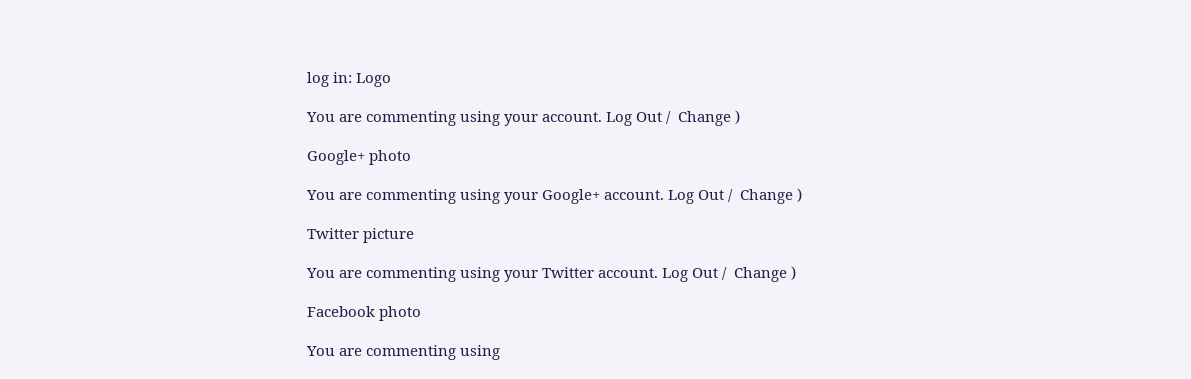log in: Logo

You are commenting using your account. Log Out /  Change )

Google+ photo

You are commenting using your Google+ account. Log Out /  Change )

Twitter picture

You are commenting using your Twitter account. Log Out /  Change )

Facebook photo

You are commenting using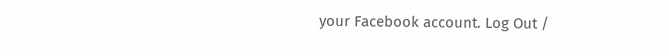your Facebook account. Log Out /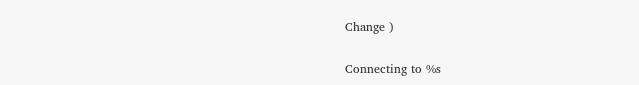Change )

Connecting to %s